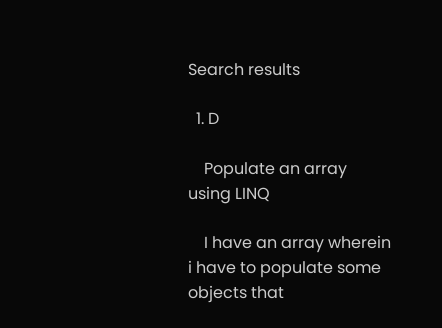Search results

  1. D

    Populate an array using LINQ

    I have an array wherein i have to populate some objects that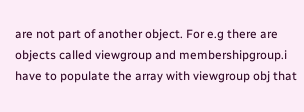are not part of another object. For e.g there are objects called viewgroup and membershipgroup.i have to populate the array with viewgroup obj that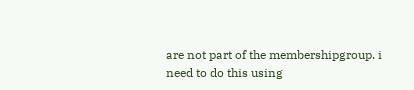are not part of the membershipgroup. i need to do this using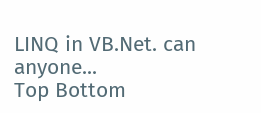LINQ in VB.Net. can anyone...
Top Bottom